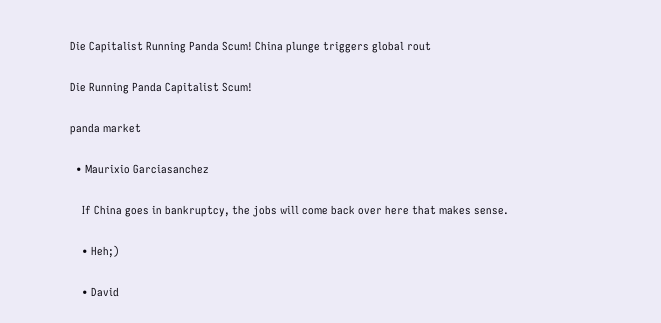Die Capitalist Running Panda Scum! China plunge triggers global rout

Die Running Panda Capitalist Scum!

panda market

  • Maurixio Garciasanchez

    If China goes in bankruptcy, the jobs will come back over here that makes sense.

    • Heh;)

    • David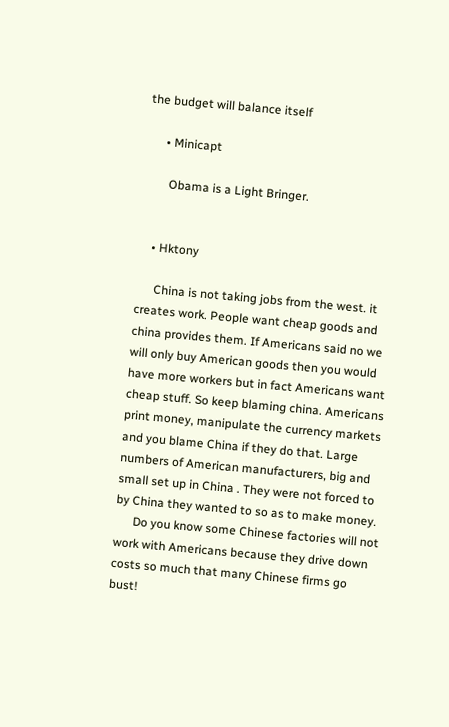the budget will balance itself

      • Minicapt

        Obama is a Light Bringer.


    • Hktony

      China is not taking jobs from the west. it creates work. People want cheap goods and china provides them. If Americans said no we will only buy American goods then you would have more workers but in fact Americans want cheap stuff. So keep blaming china. Americans print money, manipulate the currency markets and you blame China if they do that. Large numbers of American manufacturers, big and small set up in China . They were not forced to by China they wanted to so as to make money.
      Do you know some Chinese factories will not work with Americans because they drive down costs so much that many Chinese firms go bust!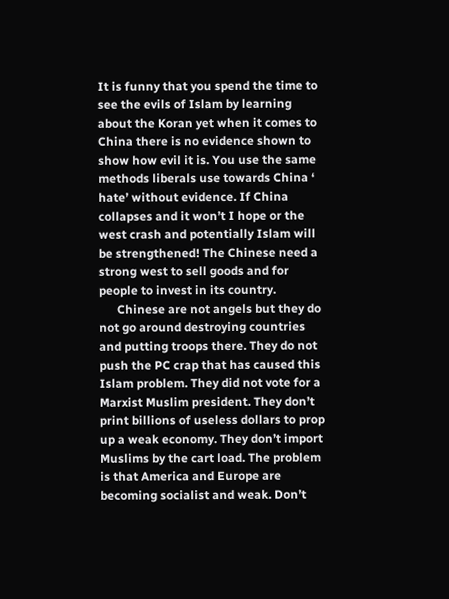It is funny that you spend the time to see the evils of Islam by learning about the Koran yet when it comes to China there is no evidence shown to show how evil it is. You use the same methods liberals use towards China ‘ hate’ without evidence. If China collapses and it won’t I hope or the west crash and potentially Islam will be strengthened! The Chinese need a strong west to sell goods and for people to invest in its country.
      Chinese are not angels but they do not go around destroying countries and putting troops there. They do not push the PC crap that has caused this Islam problem. They did not vote for a Marxist Muslim president. They don’t print billions of useless dollars to prop up a weak economy. They don’t import Muslims by the cart load. The problem is that America and Europe are becoming socialist and weak. Don’t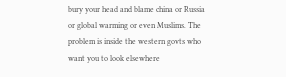bury your head and blame china or Russia or global warming or even Muslims. The problem is inside the western govts who want you to look elsewhere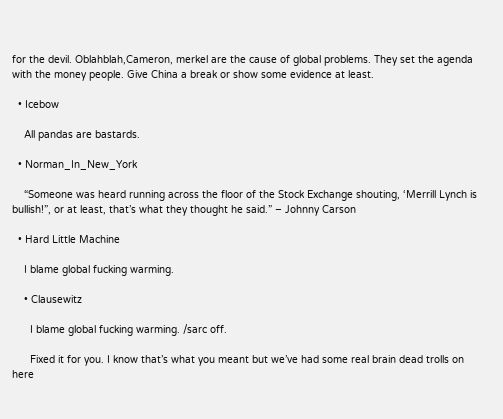for the devil. Oblahblah,Cameron, merkel are the cause of global problems. They set the agenda with the money people. Give China a break or show some evidence at least.

  • Icebow

    All pandas are bastards.

  • Norman_In_New_York

    “Someone was heard running across the floor of the Stock Exchange shouting, ‘Merrill Lynch is bullish!”, or at least, that’s what they thought he said.” – Johnny Carson

  • Hard Little Machine

    I blame global fucking warming.

    • Clausewitz

      I blame global fucking warming. /sarc off.

      Fixed it for you. I know that’s what you meant but we’ve had some real brain dead trolls on here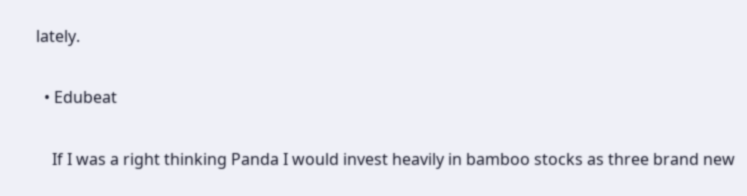lately.

  • Edubeat

    If I was a right thinking Panda I would invest heavily in bamboo stocks as three brand new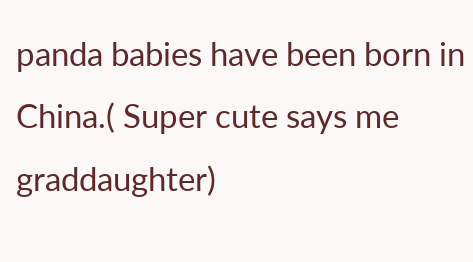panda babies have been born in China.( Super cute says me graddaughter)